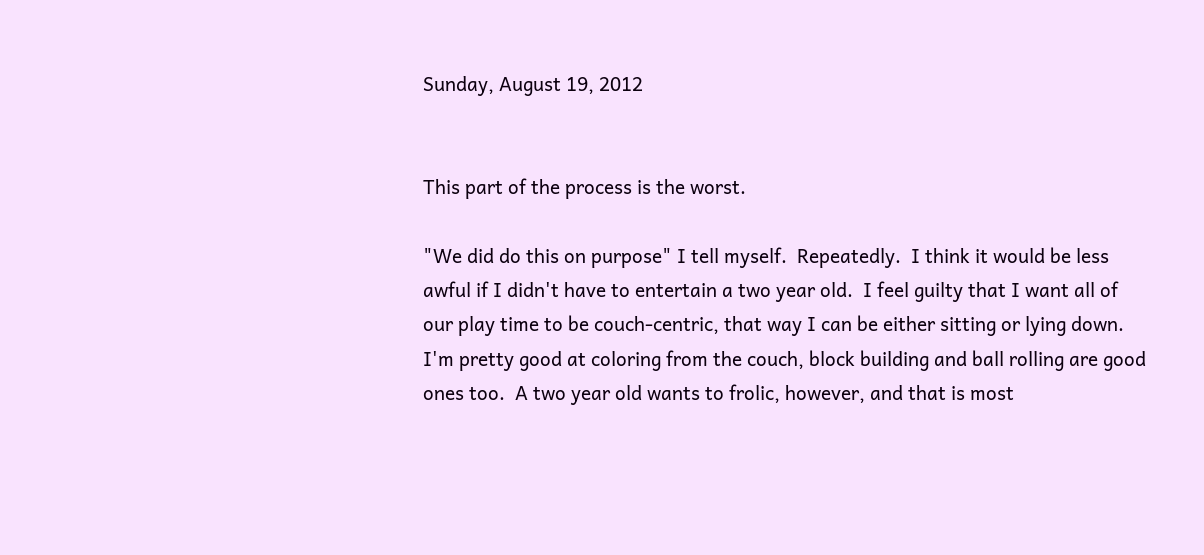Sunday, August 19, 2012


This part of the process is the worst.

"We did do this on purpose" I tell myself.  Repeatedly.  I think it would be less awful if I didn't have to entertain a two year old.  I feel guilty that I want all of our play time to be couch-centric, that way I can be either sitting or lying down.  I'm pretty good at coloring from the couch, block building and ball rolling are good ones too.  A two year old wants to frolic, however, and that is most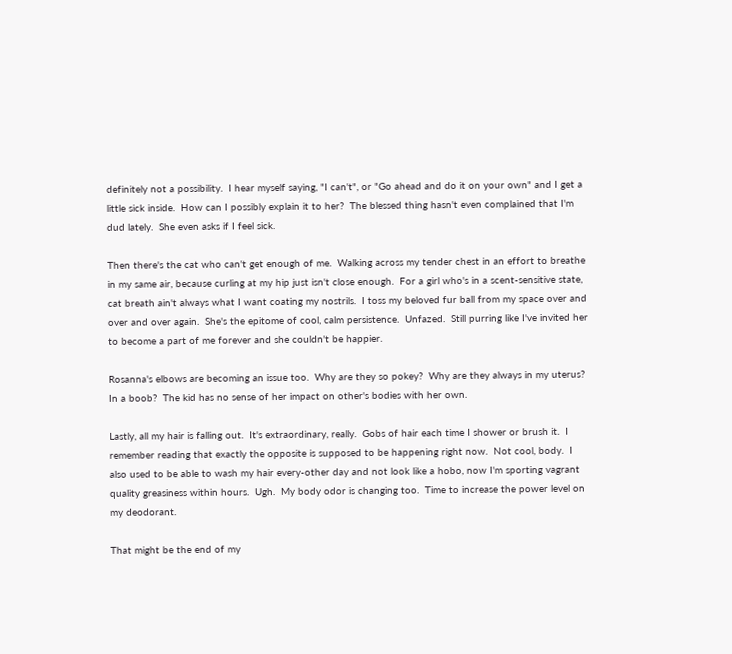definitely not a possibility.  I hear myself saying, "I can't", or "Go ahead and do it on your own" and I get a little sick inside.  How can I possibly explain it to her?  The blessed thing hasn't even complained that I'm dud lately.  She even asks if I feel sick.

Then there's the cat who can't get enough of me.  Walking across my tender chest in an effort to breathe in my same air, because curling at my hip just isn't close enough.  For a girl who's in a scent-sensitive state, cat breath ain't always what I want coating my nostrils.  I toss my beloved fur ball from my space over and over and over again.  She's the epitome of cool, calm persistence.  Unfazed.  Still purring like I've invited her to become a part of me forever and she couldn't be happier.

Rosanna's elbows are becoming an issue too.  Why are they so pokey?  Why are they always in my uterus?  In a boob?  The kid has no sense of her impact on other's bodies with her own.

Lastly, all my hair is falling out.  It's extraordinary, really.  Gobs of hair each time I shower or brush it.  I remember reading that exactly the opposite is supposed to be happening right now.  Not cool, body.  I also used to be able to wash my hair every-other day and not look like a hobo, now I'm sporting vagrant quality greasiness within hours.  Ugh.  My body odor is changing too.  Time to increase the power level on my deodorant.

That might be the end of my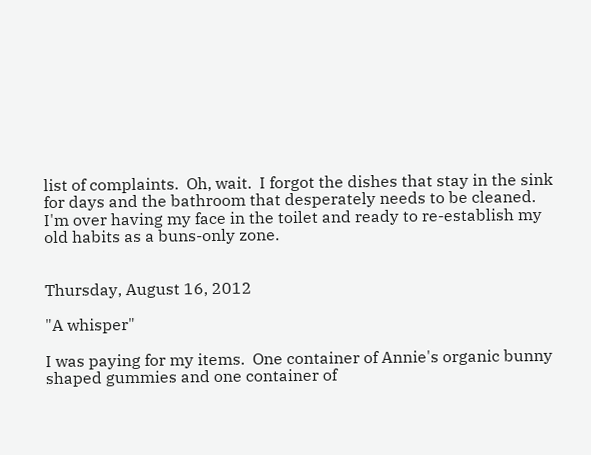list of complaints.  Oh, wait.  I forgot the dishes that stay in the sink for days and the bathroom that desperately needs to be cleaned.  I'm over having my face in the toilet and ready to re-establish my old habits as a buns-only zone.


Thursday, August 16, 2012

"A whisper"

I was paying for my items.  One container of Annie's organic bunny shaped gummies and one container of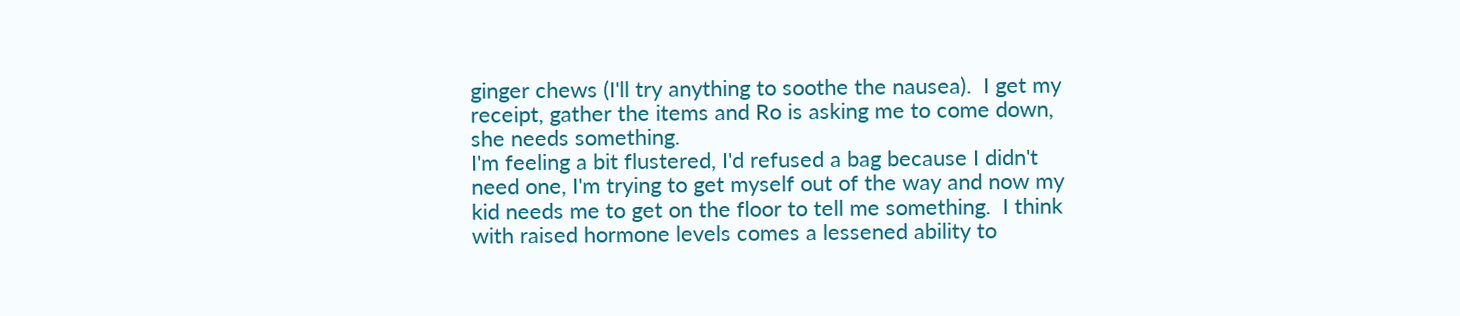ginger chews (I'll try anything to soothe the nausea).  I get my receipt, gather the items and Ro is asking me to come down, she needs something.
I'm feeling a bit flustered, I'd refused a bag because I didn't need one, I'm trying to get myself out of the way and now my kid needs me to get on the floor to tell me something.  I think with raised hormone levels comes a lessened ability to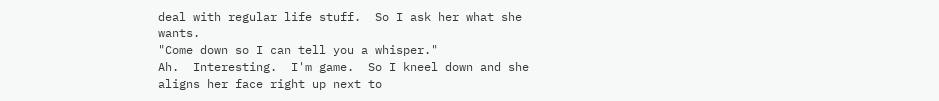deal with regular life stuff.  So I ask her what she wants.
"Come down so I can tell you a whisper."
Ah.  Interesting.  I'm game.  So I kneel down and she aligns her face right up next to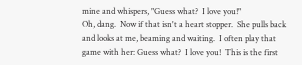mine and whispers, "Guess what?  I love you!"
Oh, dang.  Now if that isn't a heart stopper.  She pulls back and looks at me, beaming and waiting.  I often play that game with her: Guess what?  I love you!  This is the first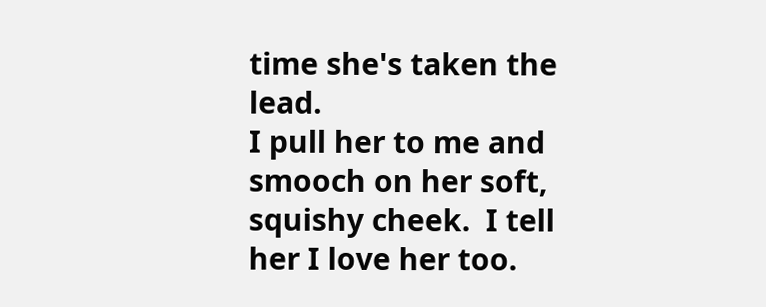time she's taken the lead.
I pull her to me and smooch on her soft, squishy cheek.  I tell her I love her too.